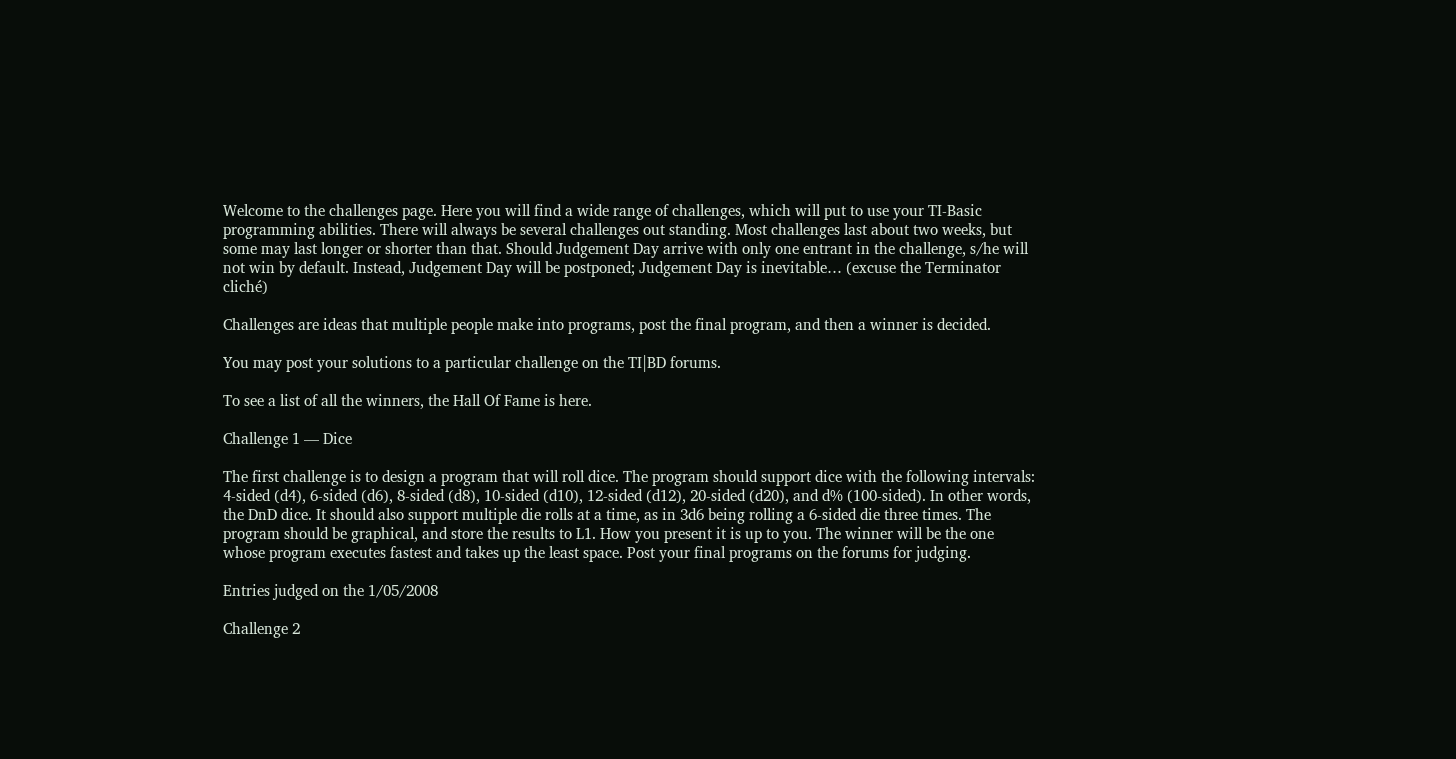Welcome to the challenges page. Here you will find a wide range of challenges, which will put to use your TI-Basic programming abilities. There will always be several challenges out standing. Most challenges last about two weeks, but some may last longer or shorter than that. Should Judgement Day arrive with only one entrant in the challenge, s/he will not win by default. Instead, Judgement Day will be postponed; Judgement Day is inevitable… (excuse the Terminator cliché)

Challenges are ideas that multiple people make into programs, post the final program, and then a winner is decided.

You may post your solutions to a particular challenge on the TI|BD forums.

To see a list of all the winners, the Hall Of Fame is here.

Challenge 1 — Dice

The first challenge is to design a program that will roll dice. The program should support dice with the following intervals: 4-sided (d4), 6-sided (d6), 8-sided (d8), 10-sided (d10), 12-sided (d12), 20-sided (d20), and d% (100-sided). In other words, the DnD dice. It should also support multiple die rolls at a time, as in 3d6 being rolling a 6-sided die three times. The program should be graphical, and store the results to L1. How you present it is up to you. The winner will be the one whose program executes fastest and takes up the least space. Post your final programs on the forums for judging.

Entries judged on the 1/05/2008

Challenge 2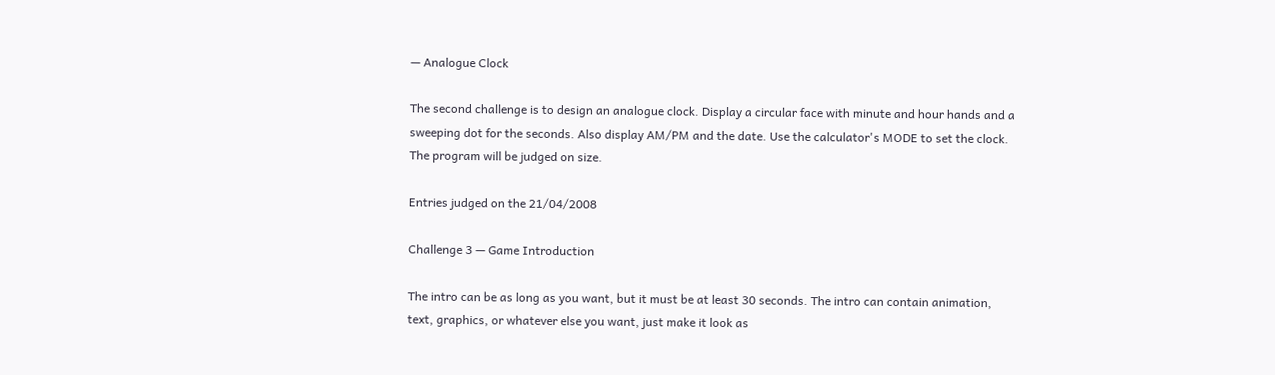— Analogue Clock

The second challenge is to design an analogue clock. Display a circular face with minute and hour hands and a sweeping dot for the seconds. Also display AM/PM and the date. Use the calculator's MODE to set the clock. The program will be judged on size.

Entries judged on the 21/04/2008

Challenge 3 — Game Introduction

The intro can be as long as you want, but it must be at least 30 seconds. The intro can contain animation, text, graphics, or whatever else you want, just make it look as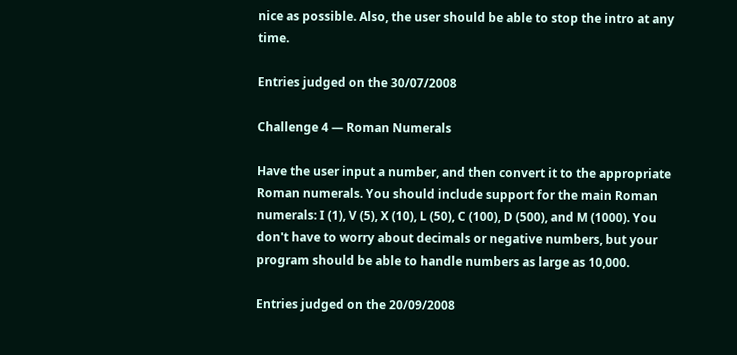nice as possible. Also, the user should be able to stop the intro at any time.

Entries judged on the 30/07/2008

Challenge 4 — Roman Numerals

Have the user input a number, and then convert it to the appropriate Roman numerals. You should include support for the main Roman numerals: I (1), V (5), X (10), L (50), C (100), D (500), and M (1000). You don't have to worry about decimals or negative numbers, but your program should be able to handle numbers as large as 10,000.

Entries judged on the 20/09/2008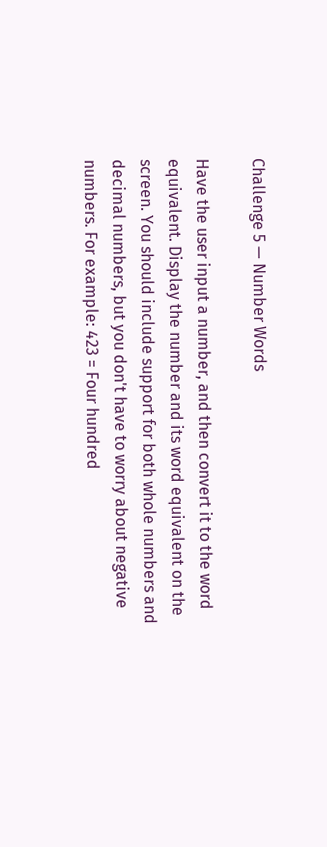Challenge 5 — Number Words

Have the user input a number, and then convert it to the word equivalent. Display the number and its word equivalent on the screen. You should include support for both whole numbers and decimal numbers, but you don't have to worry about negative numbers. For example: 423 = Four hundred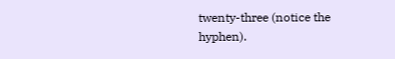twenty-three (notice the hyphen).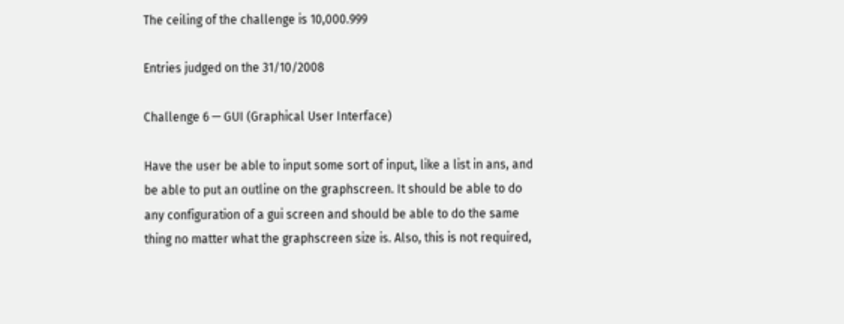The ceiling of the challenge is 10,000.999

Entries judged on the 31/10/2008

Challenge 6 — GUI (Graphical User Interface)

Have the user be able to input some sort of input, like a list in ans, and be able to put an outline on the graphscreen. It should be able to do any configuration of a gui screen and should be able to do the same thing no matter what the graphscreen size is. Also, this is not required,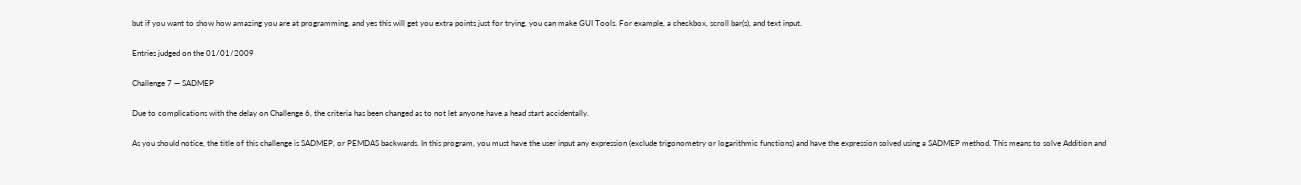but if you want to show how amazing you are at programming, and yes this will get you extra points just for trying, you can make GUI Tools. For example, a checkbox, scroll bar(s), and text input.

Entries judged on the 01/01/2009

Challenge 7 — SADMEP

Due to complications with the delay on Challenge 6, the criteria has been changed as to not let anyone have a head start accidentally.

As you should notice, the title of this challenge is SADMEP, or PEMDAS backwards. In this program, you must have the user input any expression (exclude trigonometry or logarithmic functions) and have the expression solved using a SADMEP method. This means to solve Addition and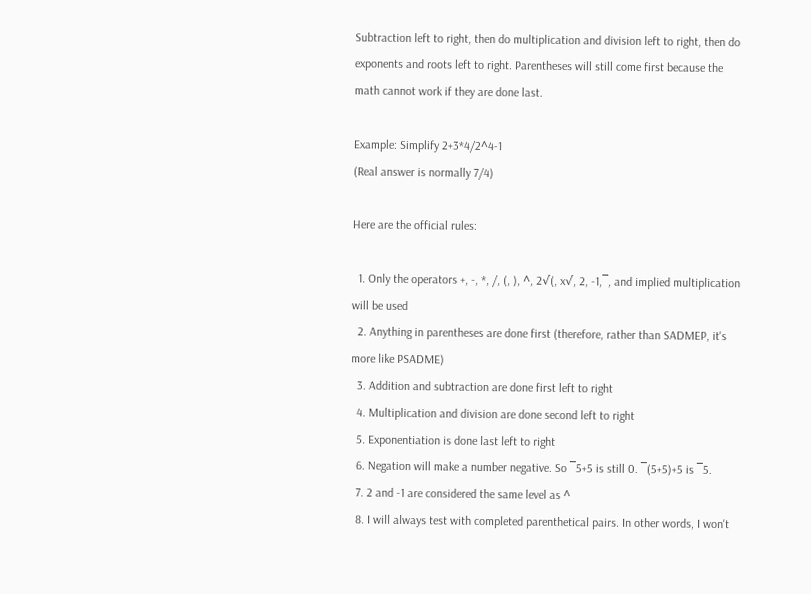Subtraction left to right, then do multiplication and division left to right, then do exponents and roots left to right. Parentheses will still come first because the math cannot work if they are done last.

Example: Simplify 2+3*4/2^4-1
(Real answer is normally 7/4)

Here are the official rules:

  1. Only the operators +, -, *, /, (, ), ^, 2√(, x√, 2, -1,‾, and implied multiplication will be used
  2. Anything in parentheses are done first (therefore, rather than SADMEP, it's more like PSADME)
  3. Addition and subtraction are done first left to right
  4. Multiplication and division are done second left to right
  5. Exponentiation is done last left to right
  6. Negation will make a number negative. So ‾5+5 is still 0. ‾(5+5)+5 is ‾5.
  7. 2 and -1 are considered the same level as ^
  8. I will always test with completed parenthetical pairs. In other words, I won't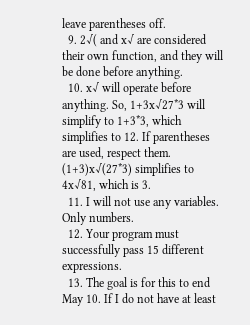leave parentheses off.
  9. 2√( and x√ are considered their own function, and they will be done before anything.
  10. x√ will operate before anything. So, 1+3x√27*3 will simplify to 1+3*3, which simplifies to 12. If parentheses are used, respect them. (1+3)x√(27*3) simplifies to 4x√81, which is 3.
  11. I will not use any variables. Only numbers.
  12. Your program must successfully pass 15 different expressions.
  13. The goal is for this to end May 10. If I do not have at least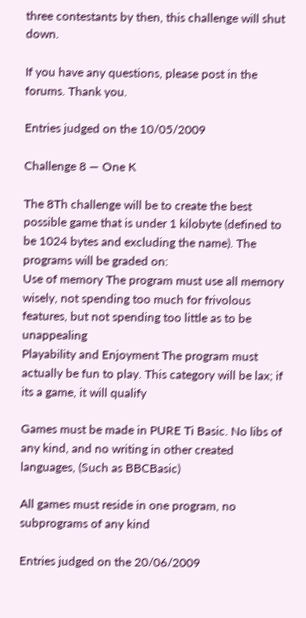three contestants by then, this challenge will shut down.

If you have any questions, please post in the forums. Thank you.

Entries judged on the 10/05/2009

Challenge 8 — One K

The 8Th challenge will be to create the best possible game that is under 1 kilobyte (defined to be 1024 bytes and excluding the name). The programs will be graded on:
Use of memory The program must use all memory wisely, not spending too much for frivolous features, but not spending too little as to be unappealing
Playability and Enjoyment The program must actually be fun to play. This category will be lax; if its a game, it will qualify

Games must be made in PURE Ti Basic. No libs of any kind, and no writing in other created languages, (Such as BBCBasic)

All games must reside in one program, no subprograms of any kind

Entries judged on the 20/06/2009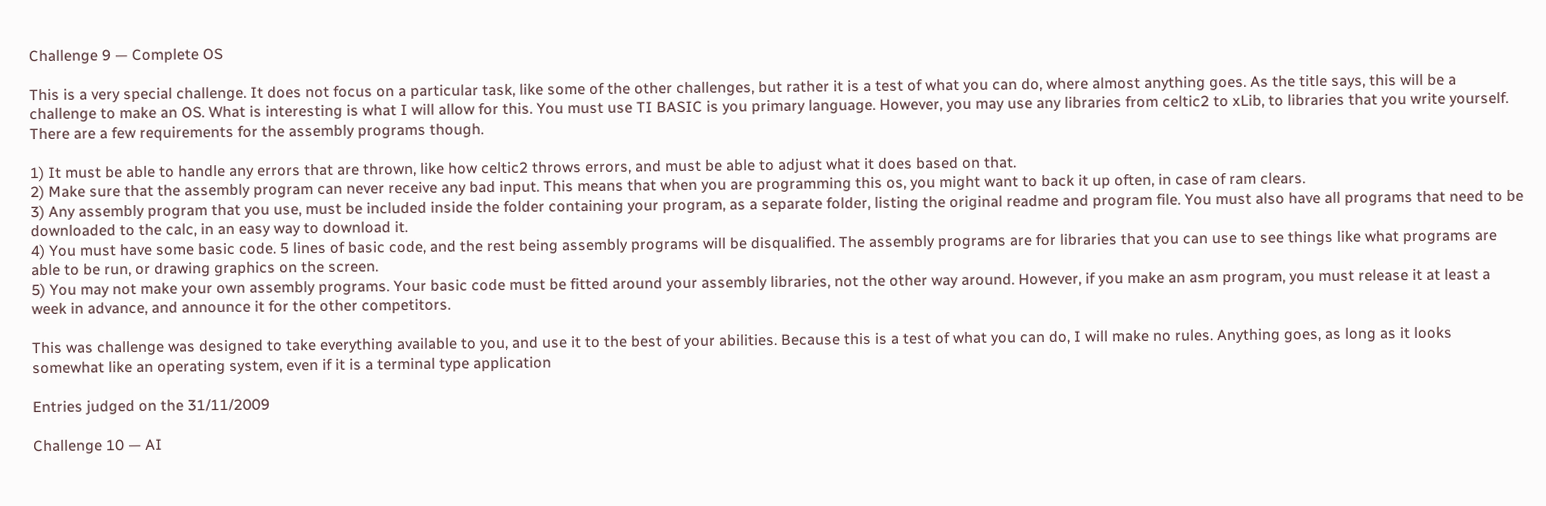Challenge 9 — Complete OS

This is a very special challenge. It does not focus on a particular task, like some of the other challenges, but rather it is a test of what you can do, where almost anything goes. As the title says, this will be a challenge to make an OS. What is interesting is what I will allow for this. You must use TI BASIC is you primary language. However, you may use any libraries from celtic2 to xLib, to libraries that you write yourself. There are a few requirements for the assembly programs though.

1) It must be able to handle any errors that are thrown, like how celtic2 throws errors, and must be able to adjust what it does based on that.
2) Make sure that the assembly program can never receive any bad input. This means that when you are programming this os, you might want to back it up often, in case of ram clears.
3) Any assembly program that you use, must be included inside the folder containing your program, as a separate folder, listing the original readme and program file. You must also have all programs that need to be downloaded to the calc, in an easy way to download it.
4) You must have some basic code. 5 lines of basic code, and the rest being assembly programs will be disqualified. The assembly programs are for libraries that you can use to see things like what programs are able to be run, or drawing graphics on the screen.
5) You may not make your own assembly programs. Your basic code must be fitted around your assembly libraries, not the other way around. However, if you make an asm program, you must release it at least a week in advance, and announce it for the other competitors.

This was challenge was designed to take everything available to you, and use it to the best of your abilities. Because this is a test of what you can do, I will make no rules. Anything goes, as long as it looks somewhat like an operating system, even if it is a terminal type application

Entries judged on the 31/11/2009

Challenge 10 — AI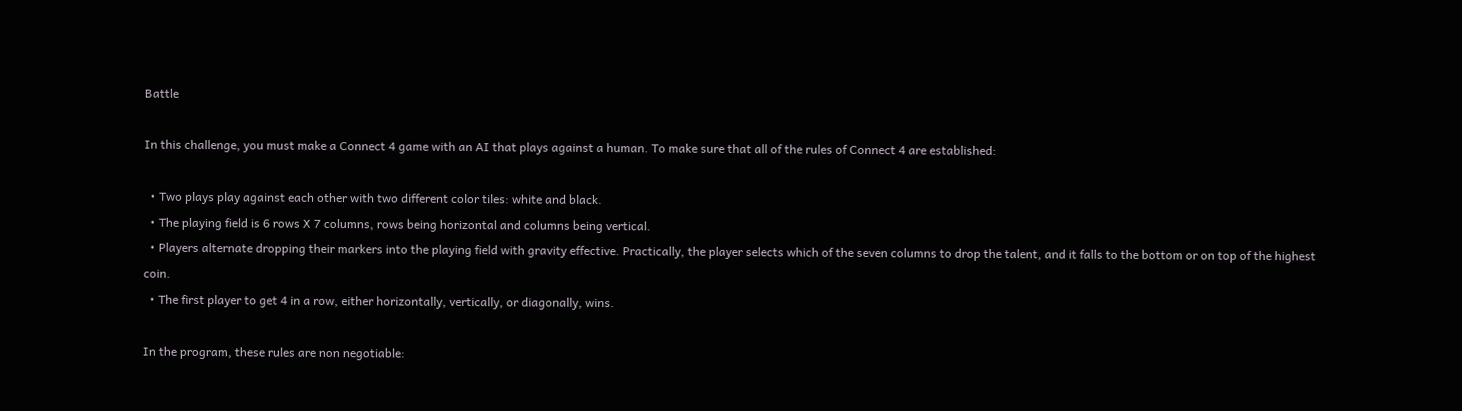Battle

In this challenge, you must make a Connect 4 game with an AI that plays against a human. To make sure that all of the rules of Connect 4 are established:

  • Two plays play against each other with two different color tiles: white and black.
  • The playing field is 6 rows X 7 columns, rows being horizontal and columns being vertical.
  • Players alternate dropping their markers into the playing field with gravity effective. Practically, the player selects which of the seven columns to drop the talent, and it falls to the bottom or on top of the highest coin.
  • The first player to get 4 in a row, either horizontally, vertically, or diagonally, wins.

In the program, these rules are non negotiable: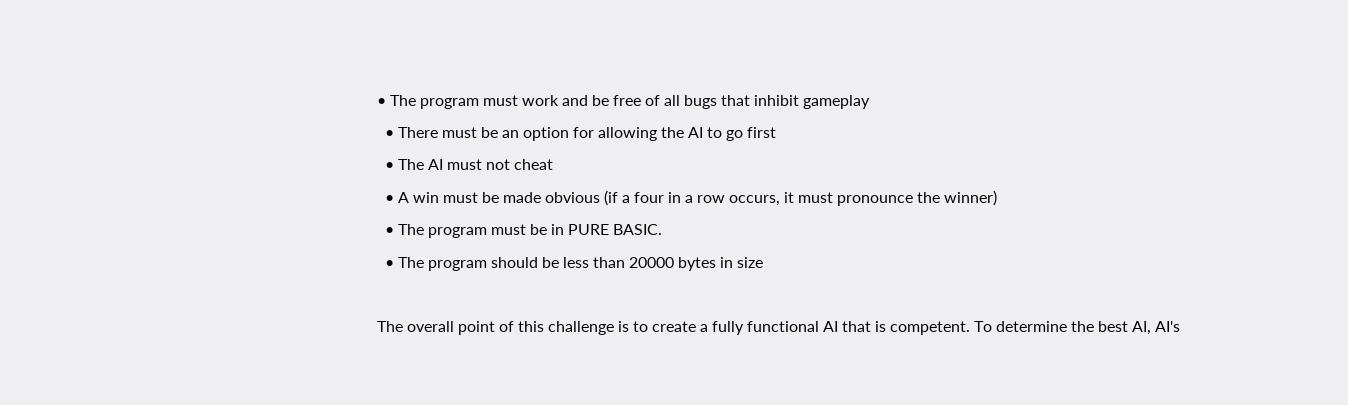• The program must work and be free of all bugs that inhibit gameplay
  • There must be an option for allowing the AI to go first
  • The AI must not cheat
  • A win must be made obvious (if a four in a row occurs, it must pronounce the winner)
  • The program must be in PURE BASIC.
  • The program should be less than 20000 bytes in size

The overall point of this challenge is to create a fully functional AI that is competent. To determine the best AI, AI's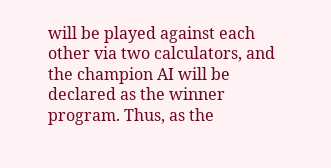will be played against each other via two calculators, and the champion AI will be declared as the winner program. Thus, as the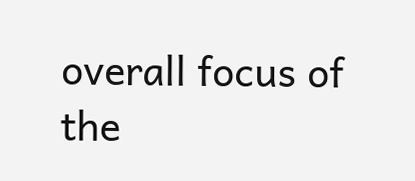overall focus of the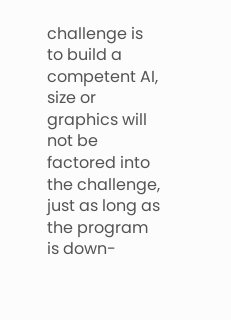challenge is to build a competent AI, size or graphics will not be factored into the challenge, just as long as the program is down-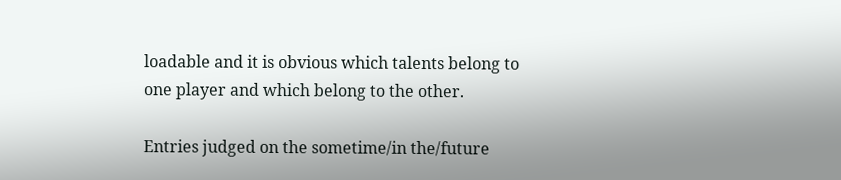loadable and it is obvious which talents belong to one player and which belong to the other.

Entries judged on the sometime/in the/future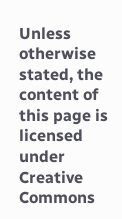Unless otherwise stated, the content of this page is licensed under Creative Commons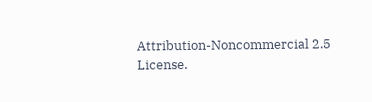Attribution-Noncommercial 2.5 License.